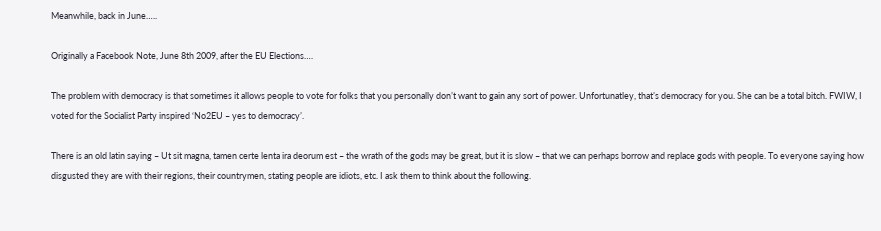Meanwhile, back in June…..

Originally a Facebook Note, June 8th 2009, after the EU Elections….

The problem with democracy is that sometimes it allows people to vote for folks that you personally don’t want to gain any sort of power. Unfortunatley, that’s democracy for you. She can be a total bitch. FWIW, I voted for the Socialist Party inspired ‘No2EU – yes to democracy’.

There is an old latin saying – Ut sit magna, tamen certe lenta ira deorum est – the wrath of the gods may be great, but it is slow – that we can perhaps borrow and replace gods with people. To everyone saying how disgusted they are with their regions, their countrymen, stating people are idiots, etc. I ask them to think about the following.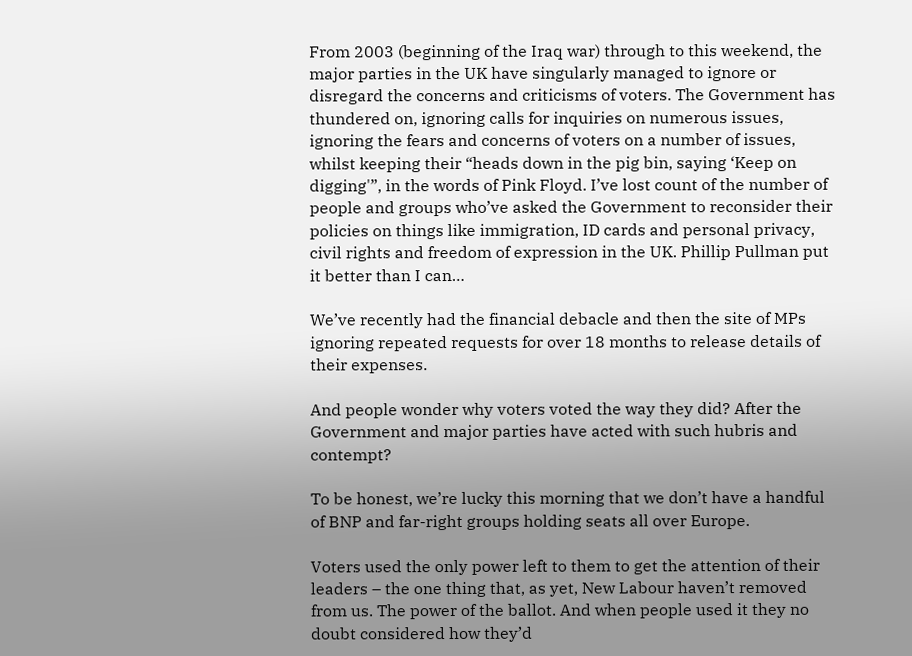From 2003 (beginning of the Iraq war) through to this weekend, the major parties in the UK have singularly managed to ignore or disregard the concerns and criticisms of voters. The Government has thundered on, ignoring calls for inquiries on numerous issues, ignoring the fears and concerns of voters on a number of issues, whilst keeping their “heads down in the pig bin, saying ‘Keep on digging'”, in the words of Pink Floyd. I’ve lost count of the number of people and groups who’ve asked the Government to reconsider their policies on things like immigration, ID cards and personal privacy, civil rights and freedom of expression in the UK. Phillip Pullman put it better than I can…

We’ve recently had the financial debacle and then the site of MPs ignoring repeated requests for over 18 months to release details of their expenses.

And people wonder why voters voted the way they did? After the Government and major parties have acted with such hubris and contempt?

To be honest, we’re lucky this morning that we don’t have a handful of BNP and far-right groups holding seats all over Europe.

Voters used the only power left to them to get the attention of their leaders – the one thing that, as yet, New Labour haven’t removed from us. The power of the ballot. And when people used it they no doubt considered how they’d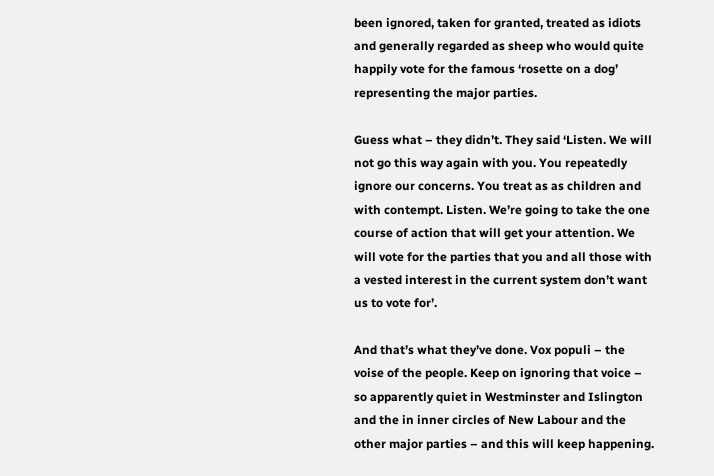been ignored, taken for granted, treated as idiots and generally regarded as sheep who would quite happily vote for the famous ‘rosette on a dog’ representing the major parties.

Guess what – they didn’t. They said ‘Listen. We will not go this way again with you. You repeatedly ignore our concerns. You treat as as children and with contempt. Listen. We’re going to take the one course of action that will get your attention. We will vote for the parties that you and all those with a vested interest in the current system don’t want us to vote for’.

And that’s what they’ve done. Vox populi – the voise of the people. Keep on ignoring that voice – so apparently quiet in Westminster and Islington and the in inner circles of New Labour and the other major parties – and this will keep happening.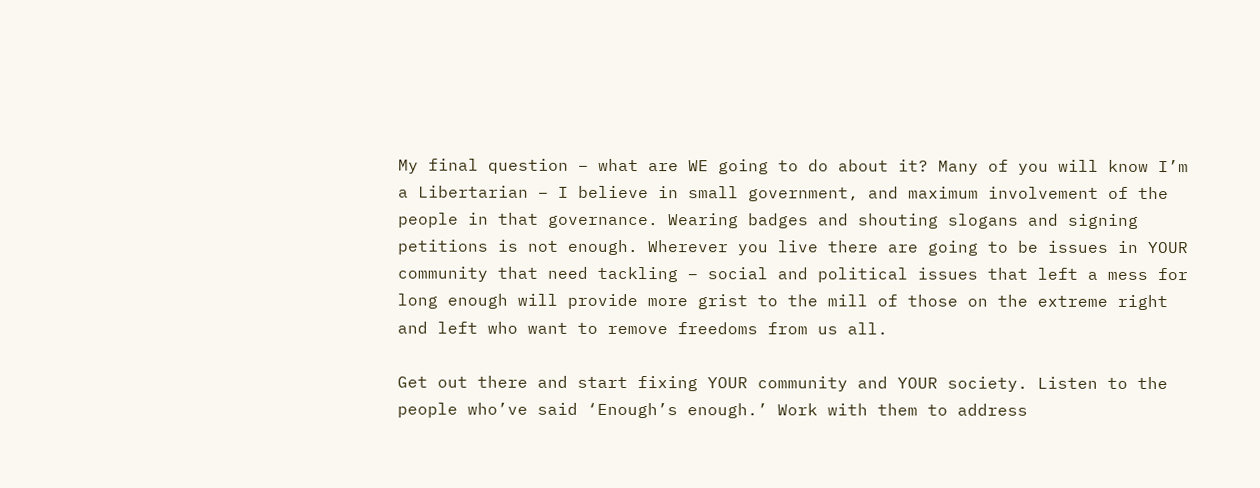My final question – what are WE going to do about it? Many of you will know I’m a Libertarian – I believe in small government, and maximum involvement of the people in that governance. Wearing badges and shouting slogans and signing petitions is not enough. Wherever you live there are going to be issues in YOUR community that need tackling – social and political issues that left a mess for long enough will provide more grist to the mill of those on the extreme right and left who want to remove freedoms from us all.

Get out there and start fixing YOUR community and YOUR society. Listen to the people who’ve said ‘Enough’s enough.’ Work with them to address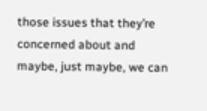those issues that they’re concerned about and maybe, just maybe, we can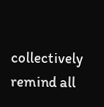collectively remind all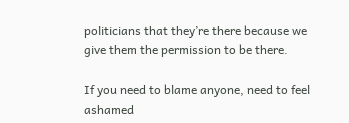politicians that they’re there because we give them the permission to be there.

If you need to blame anyone, need to feel ashamed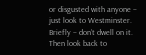or disgusted with anyone – just look to Westminster. Briefly – don’t dwell on it. Then look back to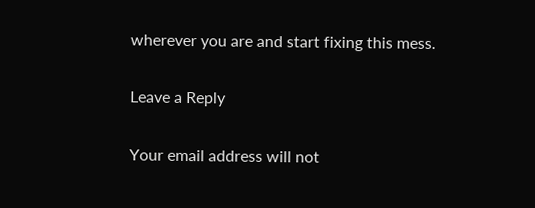wherever you are and start fixing this mess.

Leave a Reply

Your email address will not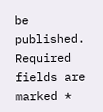be published. Required fields are marked *